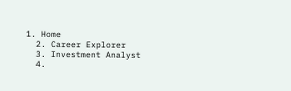1. Home
  2. Career Explorer
  3. Investment Analyst
  4.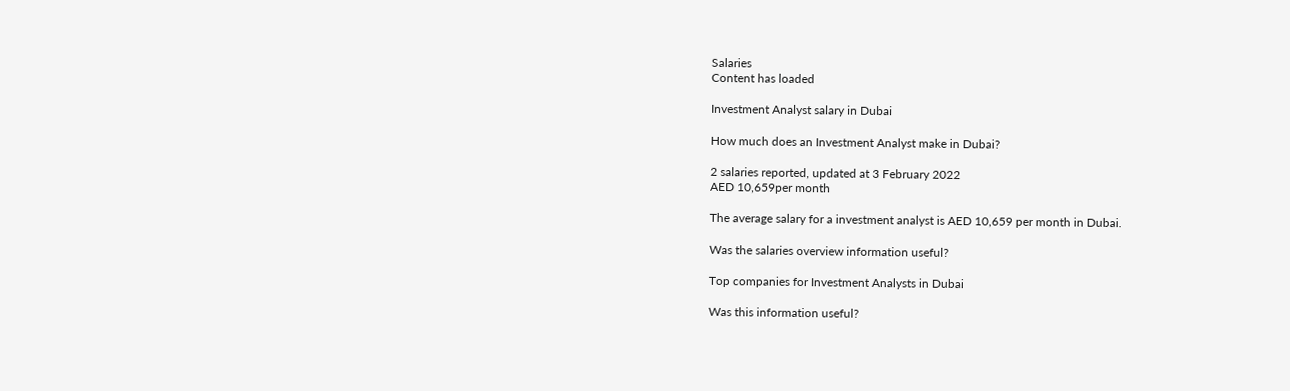Salaries
Content has loaded

Investment Analyst salary in Dubai

How much does an Investment Analyst make in Dubai?

2 salaries reported, updated at 3 February 2022
AED 10,659per month

The average salary for a investment analyst is AED 10,659 per month in Dubai.

Was the salaries overview information useful?

Top companies for Investment Analysts in Dubai

Was this information useful?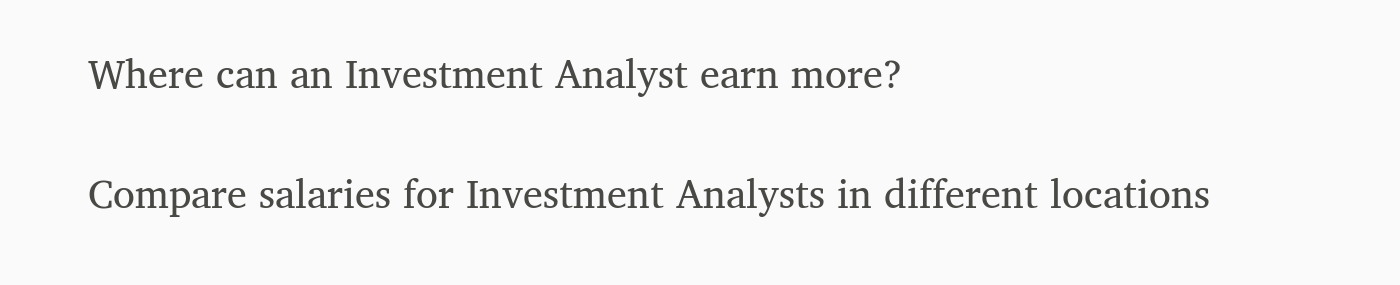Where can an Investment Analyst earn more?

Compare salaries for Investment Analysts in different locations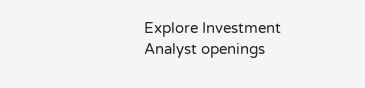Explore Investment Analyst openings